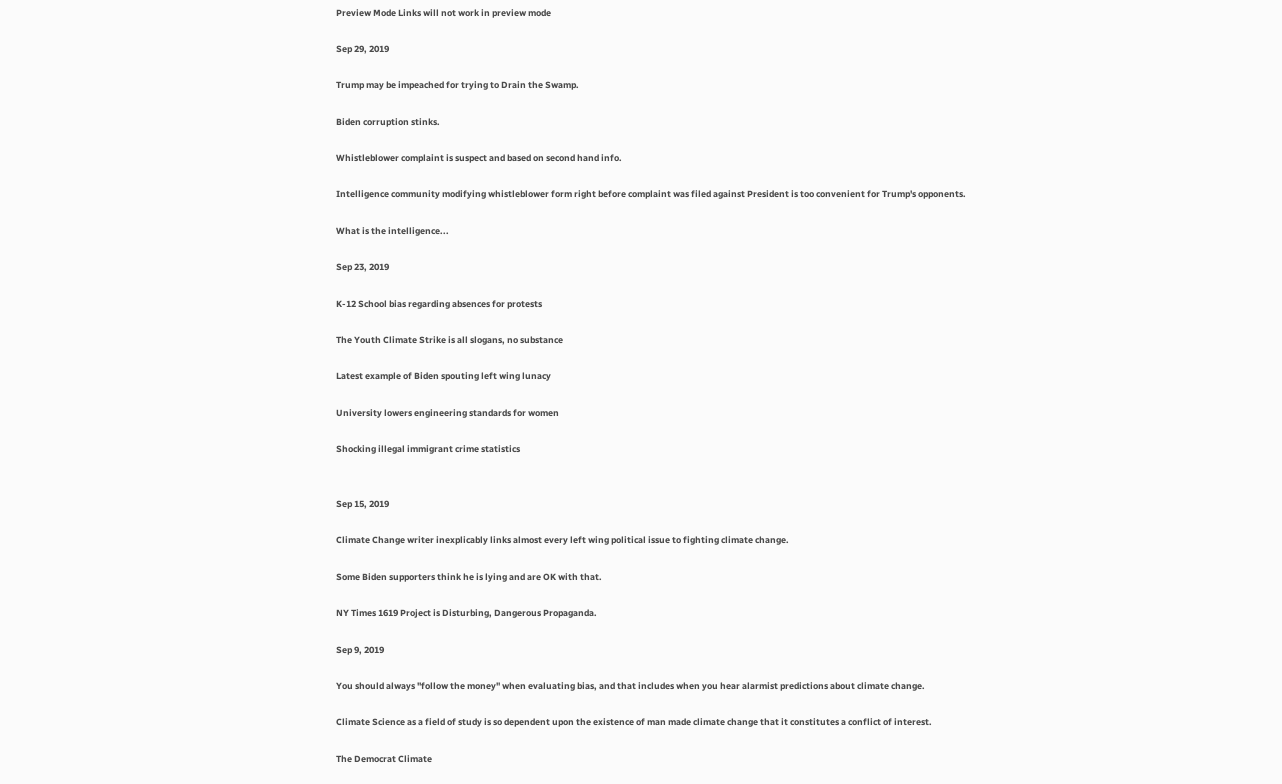Preview Mode Links will not work in preview mode

Sep 29, 2019

Trump may be impeached for trying to Drain the Swamp.

Biden corruption stinks.

Whistleblower complaint is suspect and based on second hand info.

Intelligence community modifying whistleblower form right before complaint was filed against President is too convenient for Trump's opponents.

What is the intelligence...

Sep 23, 2019

K-12 School bias regarding absences for protests

The Youth Climate Strike is all slogans, no substance

Latest example of Biden spouting left wing lunacy

University lowers engineering standards for women

Shocking illegal immigrant crime statistics


Sep 15, 2019

Climate Change writer inexplicably links almost every left wing political issue to fighting climate change.

Some Biden supporters think he is lying and are OK with that.

NY Times 1619 Project is Disturbing, Dangerous Propaganda.

Sep 9, 2019

You should always "follow the money" when evaluating bias, and that includes when you hear alarmist predictions about climate change.

Climate Science as a field of study is so dependent upon the existence of man made climate change that it constitutes a conflict of interest.

The Democrat Climate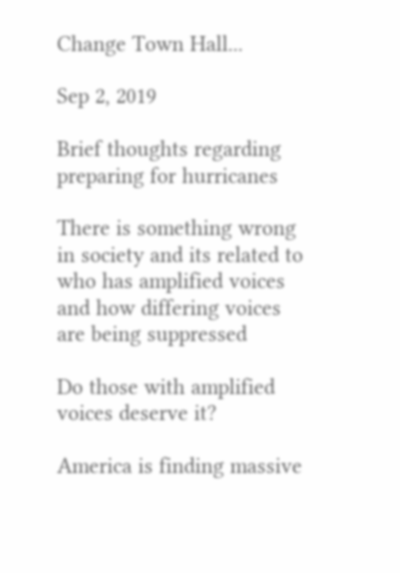Change Town Hall...

Sep 2, 2019

Brief thoughts regarding preparing for hurricanes

There is something wrong in society and its related to who has amplified voices and how differing voices are being suppressed

Do those with amplified voices deserve it?

America is finding massive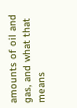amounts of oil and gas, and what that means